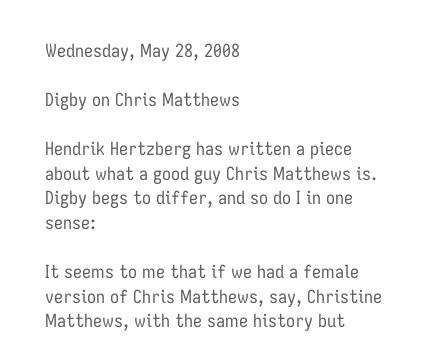Wednesday, May 28, 2008

Digby on Chris Matthews

Hendrik Hertzberg has written a piece about what a good guy Chris Matthews is. Digby begs to differ, and so do I in one sense:

It seems to me that if we had a female version of Chris Matthews, say, Christine Matthews, with the same history but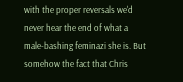with the proper reversals we'd never hear the end of what a male-bashing feminazi she is. But somehow the fact that Chris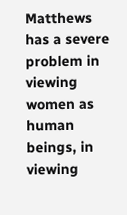Matthews has a severe problem in viewing women as human beings, in viewing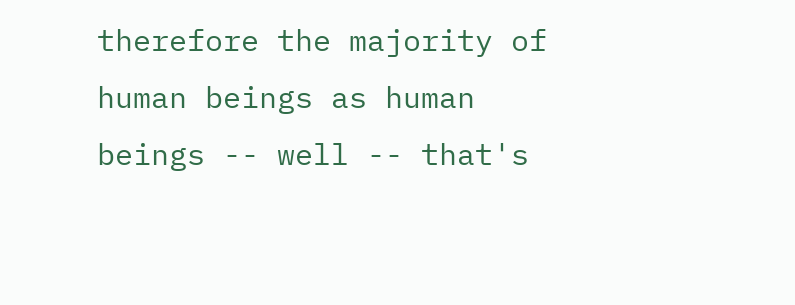therefore the majority of human beings as human beings -- well -- that's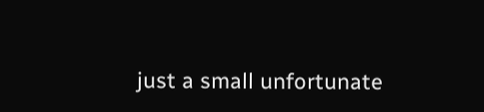just a small unfortunate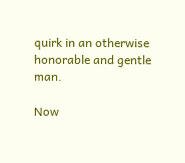quirk in an otherwise honorable and gentle man.

Now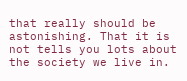that really should be astonishing. That it is not tells you lots about the society we live in.